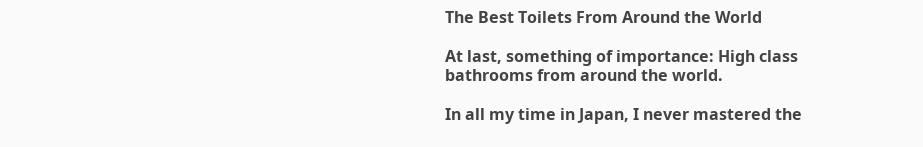The Best Toilets From Around the World

At last, something of importance: High class bathrooms from around the world.

In all my time in Japan, I never mastered the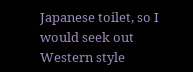Japanese toilet, so I would seek out Western style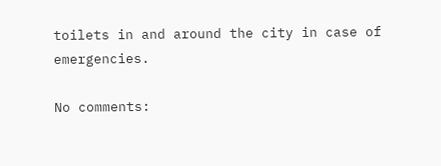toilets in and around the city in case of emergencies.

No comments: